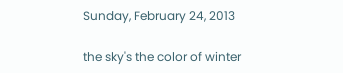Sunday, February 24, 2013

the sky's the color of winter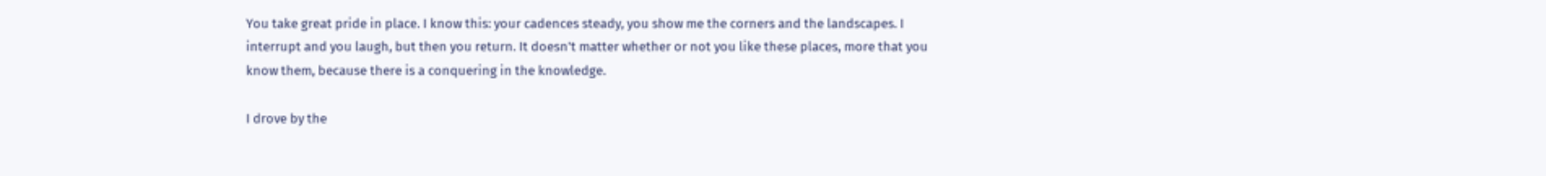You take great pride in place. I know this: your cadences steady, you show me the corners and the landscapes. I interrupt and you laugh, but then you return. It doesn't matter whether or not you like these places, more that you know them, because there is a conquering in the knowledge.

I drove by the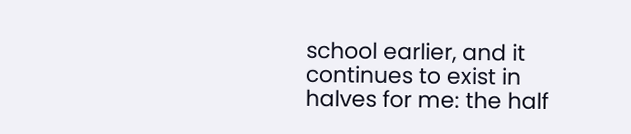school earlier, and it continues to exist in halves for me: the half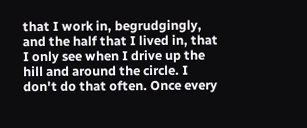that I work in, begrudgingly, and the half that I lived in, that I only see when I drive up the hill and around the circle. I don't do that often. Once every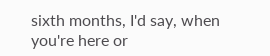sixth months, I'd say, when you're here or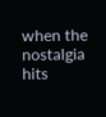when the nostalgia hits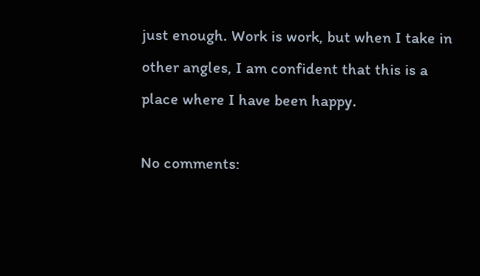just enough. Work is work, but when I take in other angles, I am confident that this is a place where I have been happy.

No comments: